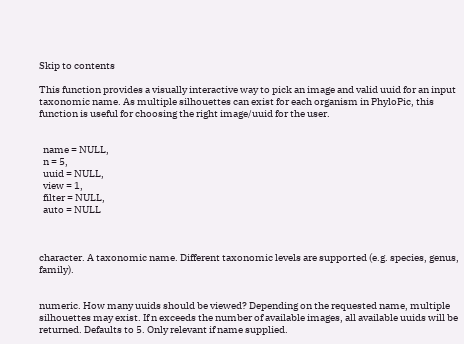Skip to contents

This function provides a visually interactive way to pick an image and valid uuid for an input taxonomic name. As multiple silhouettes can exist for each organism in PhyloPic, this function is useful for choosing the right image/uuid for the user.


  name = NULL,
  n = 5,
  uuid = NULL,
  view = 1,
  filter = NULL,
  auto = NULL



character. A taxonomic name. Different taxonomic levels are supported (e.g. species, genus, family).


numeric. How many uuids should be viewed? Depending on the requested name, multiple silhouettes may exist. If n exceeds the number of available images, all available uuids will be returned. Defaults to 5. Only relevant if name supplied.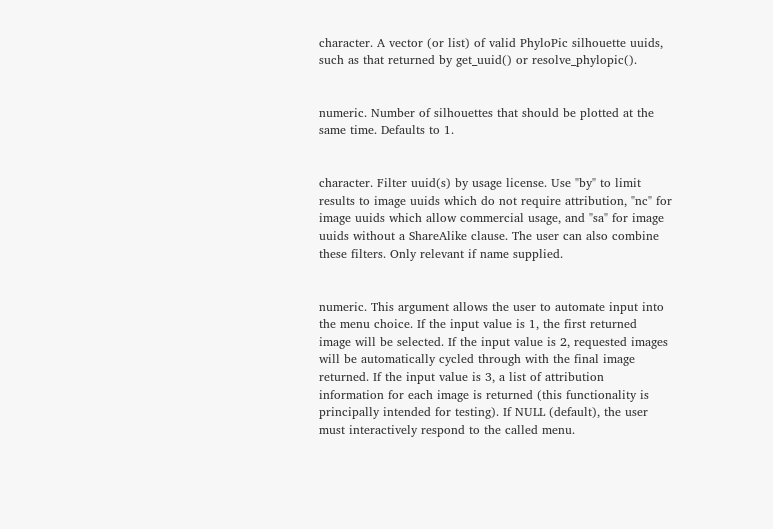character. A vector (or list) of valid PhyloPic silhouette uuids, such as that returned by get_uuid() or resolve_phylopic().


numeric. Number of silhouettes that should be plotted at the same time. Defaults to 1.


character. Filter uuid(s) by usage license. Use "by" to limit results to image uuids which do not require attribution, "nc" for image uuids which allow commercial usage, and "sa" for image uuids without a ShareAlike clause. The user can also combine these filters. Only relevant if name supplied.


numeric. This argument allows the user to automate input into the menu choice. If the input value is 1, the first returned image will be selected. If the input value is 2, requested images will be automatically cycled through with the final image returned. If the input value is 3, a list of attribution information for each image is returned (this functionality is principally intended for testing). If NULL (default), the user must interactively respond to the called menu.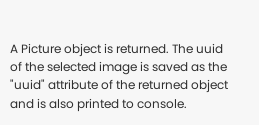A Picture object is returned. The uuid of the selected image is saved as the "uuid" attribute of the returned object and is also printed to console.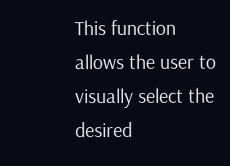This function allows the user to visually select the desired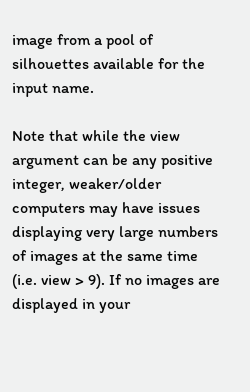image from a pool of silhouettes available for the input name.

Note that while the view argument can be any positive integer, weaker/older computers may have issues displaying very large numbers of images at the same time (i.e. view > 9). If no images are displayed in your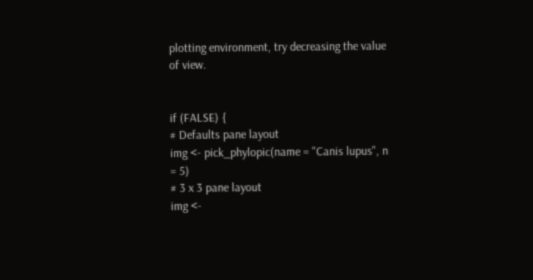plotting environment, try decreasing the value of view.


if (FALSE) {
# Defaults pane layout
img <- pick_phylopic(name = "Canis lupus", n = 5)
# 3 x 3 pane layout
img <-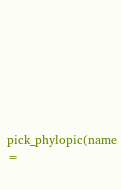pick_phylopic(name =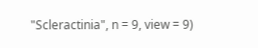"Scleractinia", n = 9, view = 9)